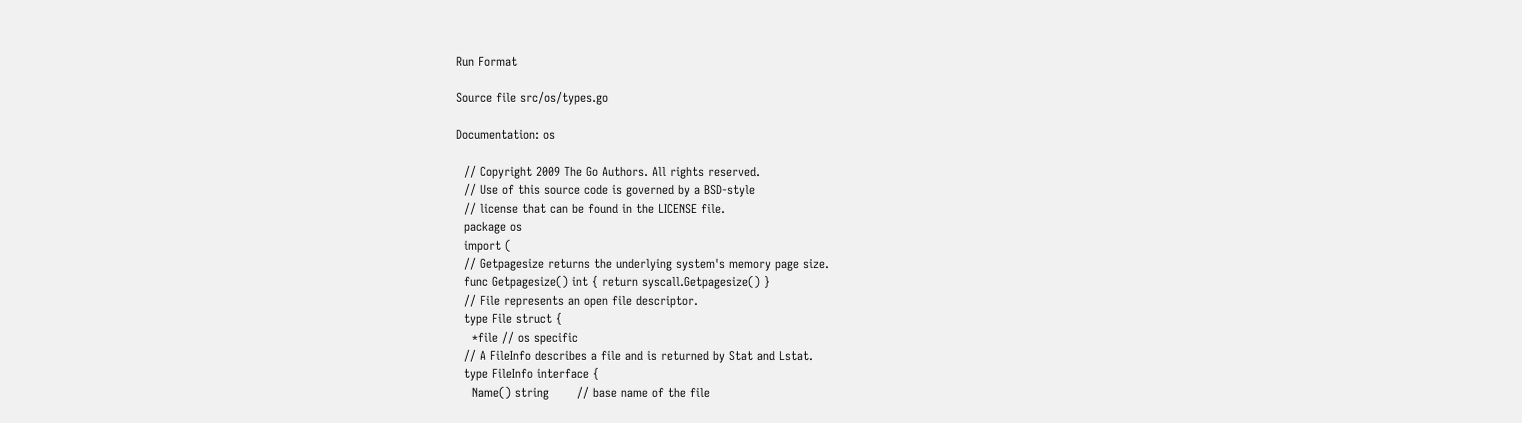Run Format

Source file src/os/types.go

Documentation: os

  // Copyright 2009 The Go Authors. All rights reserved.
  // Use of this source code is governed by a BSD-style
  // license that can be found in the LICENSE file.
  package os
  import (
  // Getpagesize returns the underlying system's memory page size.
  func Getpagesize() int { return syscall.Getpagesize() }
  // File represents an open file descriptor.
  type File struct {
    *file // os specific
  // A FileInfo describes a file and is returned by Stat and Lstat.
  type FileInfo interface {
    Name() string       // base name of the file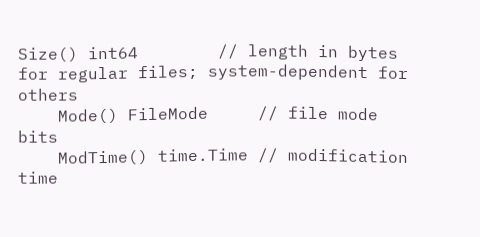Size() int64        // length in bytes for regular files; system-dependent for others
    Mode() FileMode     // file mode bits
    ModTime() time.Time // modification time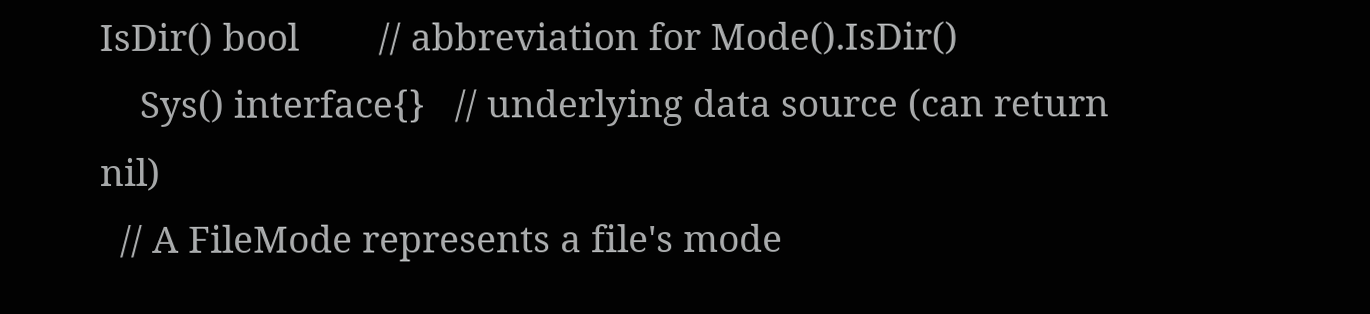IsDir() bool        // abbreviation for Mode().IsDir()
    Sys() interface{}   // underlying data source (can return nil)
  // A FileMode represents a file's mode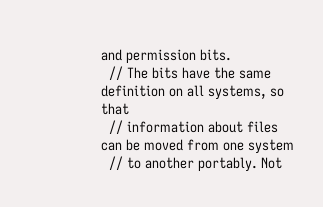and permission bits.
  // The bits have the same definition on all systems, so that
  // information about files can be moved from one system
  // to another portably. Not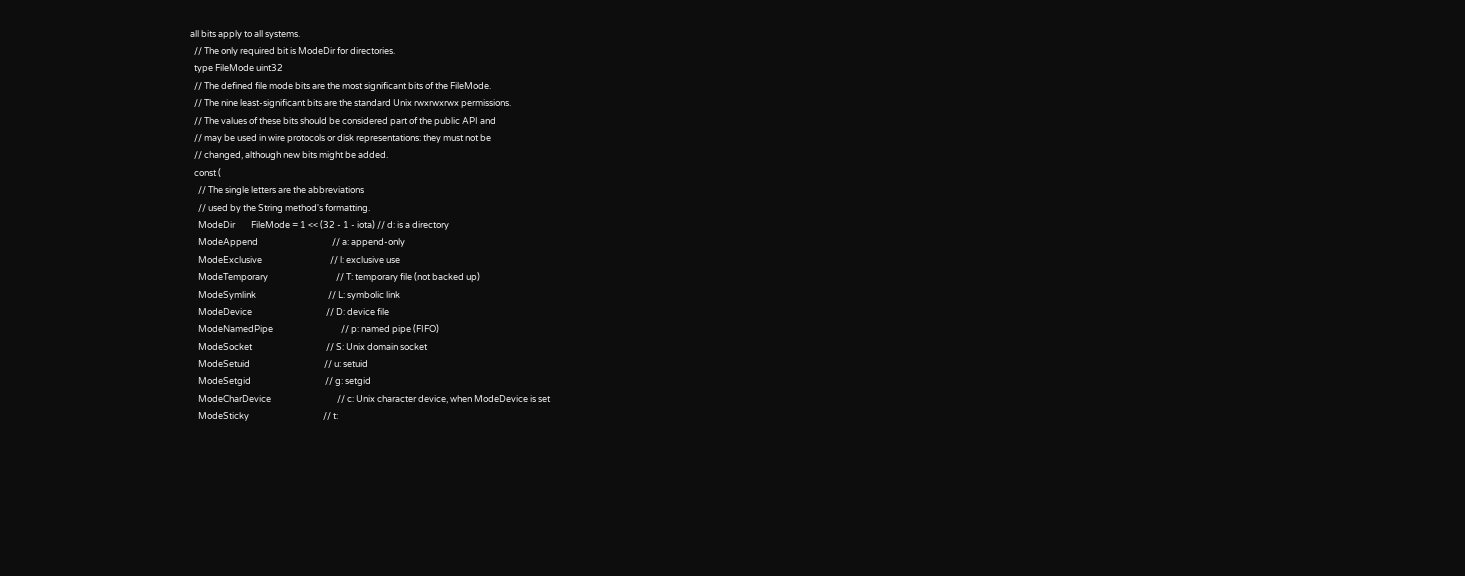all bits apply to all systems.
  // The only required bit is ModeDir for directories.
  type FileMode uint32
  // The defined file mode bits are the most significant bits of the FileMode.
  // The nine least-significant bits are the standard Unix rwxrwxrwx permissions.
  // The values of these bits should be considered part of the public API and
  // may be used in wire protocols or disk representations: they must not be
  // changed, although new bits might be added.
  const (
    // The single letters are the abbreviations
    // used by the String method's formatting.
    ModeDir        FileMode = 1 << (32 - 1 - iota) // d: is a directory
    ModeAppend                                     // a: append-only
    ModeExclusive                                  // l: exclusive use
    ModeTemporary                                  // T: temporary file (not backed up)
    ModeSymlink                                    // L: symbolic link
    ModeDevice                                     // D: device file
    ModeNamedPipe                                  // p: named pipe (FIFO)
    ModeSocket                                     // S: Unix domain socket
    ModeSetuid                                     // u: setuid
    ModeSetgid                                     // g: setgid
    ModeCharDevice                                 // c: Unix character device, when ModeDevice is set
    ModeSticky                                     // t: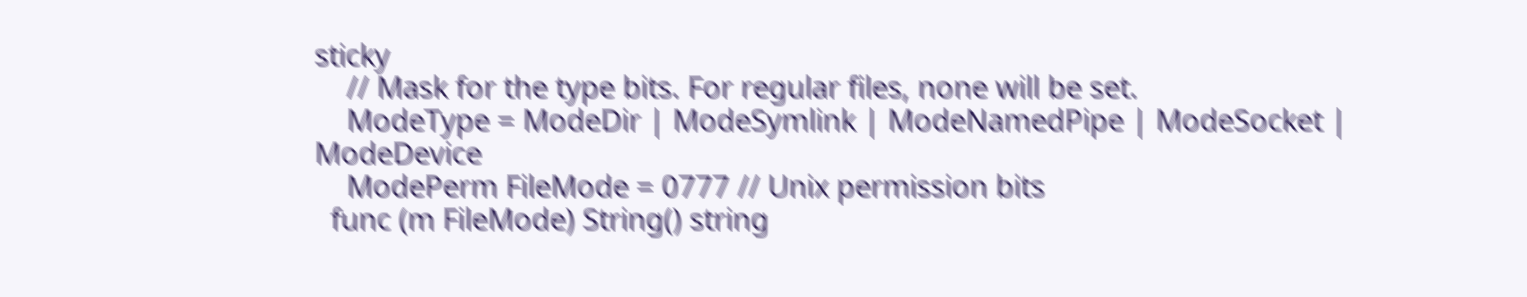sticky
    // Mask for the type bits. For regular files, none will be set.
    ModeType = ModeDir | ModeSymlink | ModeNamedPipe | ModeSocket | ModeDevice
    ModePerm FileMode = 0777 // Unix permission bits
  func (m FileMode) String() string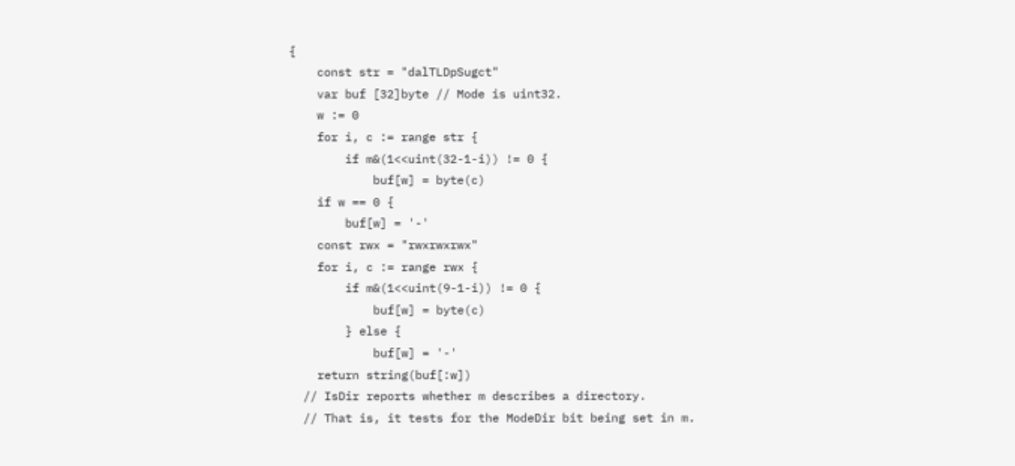{
    const str = "dalTLDpSugct"
    var buf [32]byte // Mode is uint32.
    w := 0
    for i, c := range str {
        if m&(1<<uint(32-1-i)) != 0 {
            buf[w] = byte(c)
    if w == 0 {
        buf[w] = '-'
    const rwx = "rwxrwxrwx"
    for i, c := range rwx {
        if m&(1<<uint(9-1-i)) != 0 {
            buf[w] = byte(c)
        } else {
            buf[w] = '-'
    return string(buf[:w])
  // IsDir reports whether m describes a directory.
  // That is, it tests for the ModeDir bit being set in m.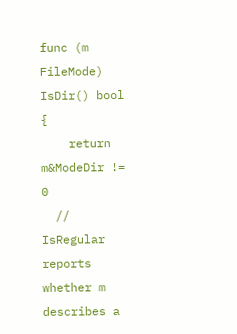func (m FileMode) IsDir() bool {
    return m&ModeDir != 0
  // IsRegular reports whether m describes a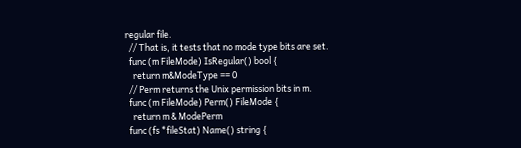regular file.
  // That is, it tests that no mode type bits are set.
  func (m FileMode) IsRegular() bool {
    return m&ModeType == 0
  // Perm returns the Unix permission bits in m.
  func (m FileMode) Perm() FileMode {
    return m & ModePerm
  func (fs *fileStat) Name() string {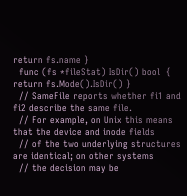return fs.name }
  func (fs *fileStat) IsDir() bool  { return fs.Mode().IsDir() }
  // SameFile reports whether fi1 and fi2 describe the same file.
  // For example, on Unix this means that the device and inode fields
  // of the two underlying structures are identical; on other systems
  // the decision may be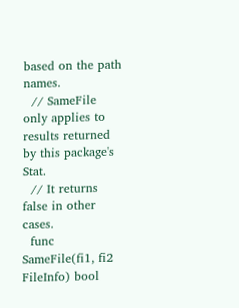based on the path names.
  // SameFile only applies to results returned by this package's Stat.
  // It returns false in other cases.
  func SameFile(fi1, fi2 FileInfo) bool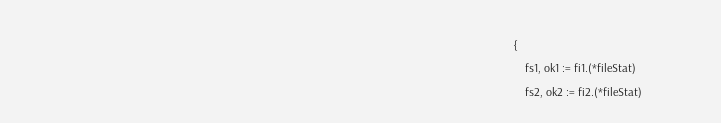{
    fs1, ok1 := fi1.(*fileStat)
    fs2, ok2 := fi2.(*fileStat)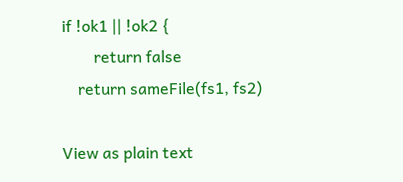if !ok1 || !ok2 {
        return false
    return sameFile(fs1, fs2)

View as plain text